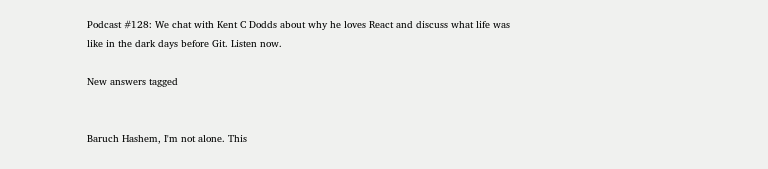Podcast #128: We chat with Kent C Dodds about why he loves React and discuss what life was like in the dark days before Git. Listen now.

New answers tagged


Baruch Hashem, I'm not alone. This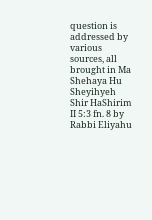question is addressed by various sources, all brought in Ma Shehaya Hu Sheyihyeh Shir HaShirim II 5:3 fn. 8 by Rabbi Eliyahu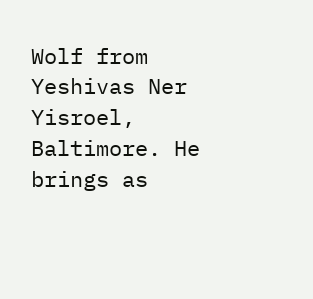Wolf from Yeshivas Ner Yisroel, Baltimore. He brings as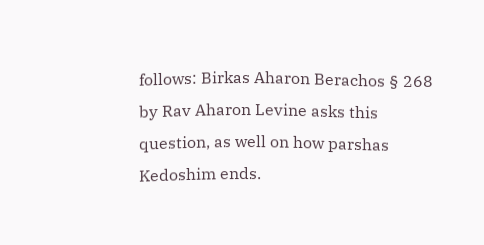follows: Birkas Aharon Berachos § 268 by Rav Aharon Levine asks this question, as well on how parshas Kedoshim ends.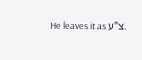He leaves it as צ"ע.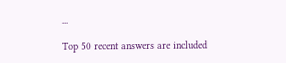...

Top 50 recent answers are included